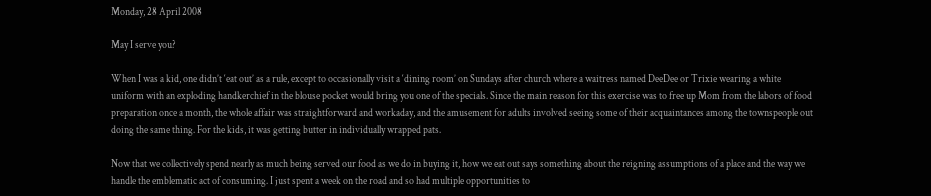Monday, 28 April 2008

May I serve you?

When I was a kid, one didn’t ‘eat out’ as a rule, except to occasionally visit a ‘dining room’ on Sundays after church where a waitress named DeeDee or Trixie wearing a white uniform with an exploding handkerchief in the blouse pocket would bring you one of the specials. Since the main reason for this exercise was to free up Mom from the labors of food preparation once a month, the whole affair was straightforward and workaday, and the amusement for adults involved seeing some of their acquaintances among the townspeople out doing the same thing. For the kids, it was getting butter in individually wrapped pats.

Now that we collectively spend nearly as much being served our food as we do in buying it, how we eat out says something about the reigning assumptions of a place and the way we handle the emblematic act of consuming. I just spent a week on the road and so had multiple opportunities to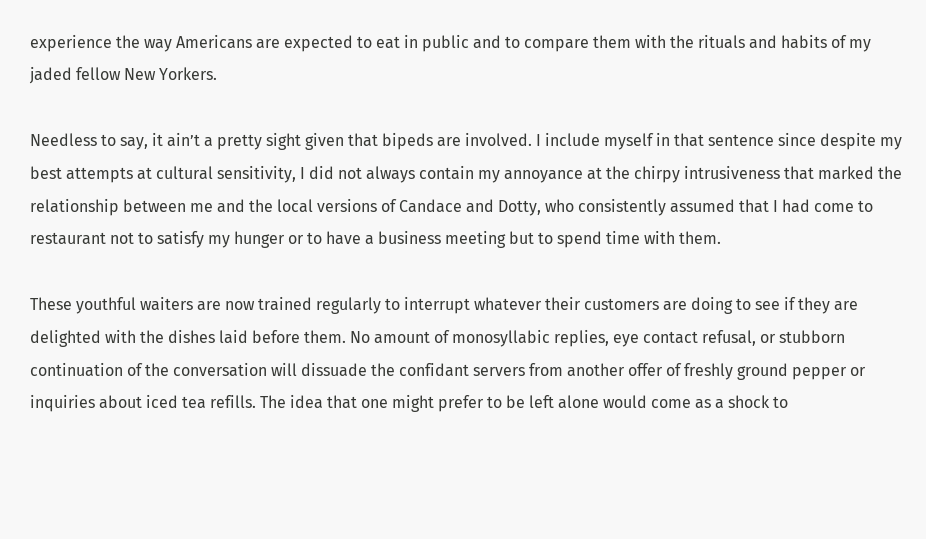experience the way Americans are expected to eat in public and to compare them with the rituals and habits of my jaded fellow New Yorkers.

Needless to say, it ain’t a pretty sight given that bipeds are involved. I include myself in that sentence since despite my best attempts at cultural sensitivity, I did not always contain my annoyance at the chirpy intrusiveness that marked the relationship between me and the local versions of Candace and Dotty, who consistently assumed that I had come to restaurant not to satisfy my hunger or to have a business meeting but to spend time with them.

These youthful waiters are now trained regularly to interrupt whatever their customers are doing to see if they are delighted with the dishes laid before them. No amount of monosyllabic replies, eye contact refusal, or stubborn continuation of the conversation will dissuade the confidant servers from another offer of freshly ground pepper or inquiries about iced tea refills. The idea that one might prefer to be left alone would come as a shock to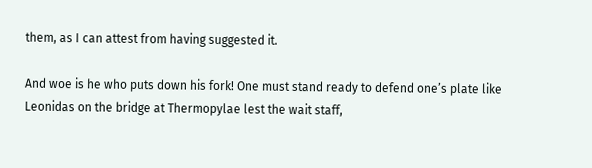them, as I can attest from having suggested it.

And woe is he who puts down his fork! One must stand ready to defend one’s plate like Leonidas on the bridge at Thermopylae lest the wait staff,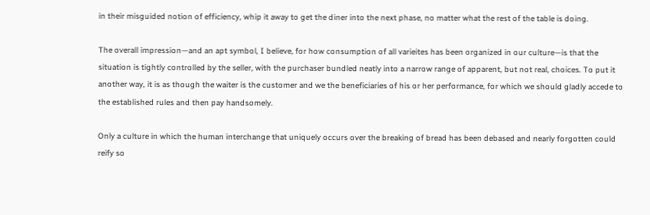in their misguided notion of efficiency, whip it away to get the diner into the next phase, no matter what the rest of the table is doing.

The overall impression—and an apt symbol, I believe, for how consumption of all varieites has been organized in our culture—is that the situation is tightly controlled by the seller, with the purchaser bundled neatly into a narrow range of apparent, but not real, choices. To put it another way, it is as though the waiter is the customer and we the beneficiaries of his or her performance, for which we should gladly accede to the established rules and then pay handsomely.

Only a culture in which the human interchange that uniquely occurs over the breaking of bread has been debased and nearly forgotten could reify so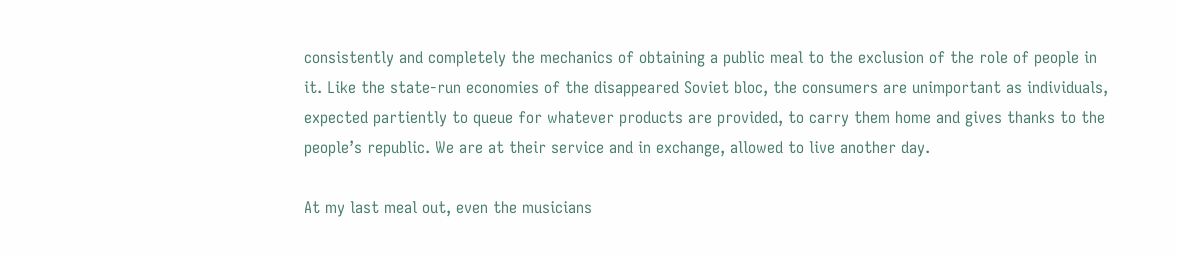consistently and completely the mechanics of obtaining a public meal to the exclusion of the role of people in it. Like the state-run economies of the disappeared Soviet bloc, the consumers are unimportant as individuals, expected partiently to queue for whatever products are provided, to carry them home and gives thanks to the people’s republic. We are at their service and in exchange, allowed to live another day.

At my last meal out, even the musicians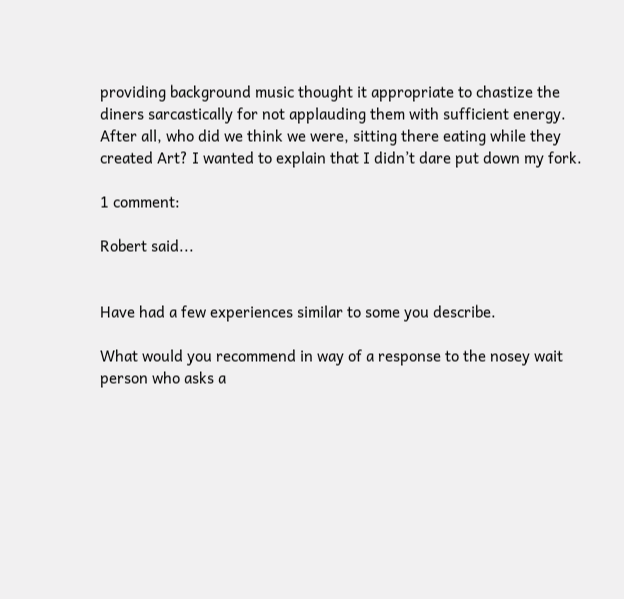providing background music thought it appropriate to chastize the diners sarcastically for not applauding them with sufficient energy. After all, who did we think we were, sitting there eating while they created Art? I wanted to explain that I didn’t dare put down my fork.

1 comment:

Robert said...


Have had a few experiences similar to some you describe.

What would you recommend in way of a response to the nosey wait person who asks a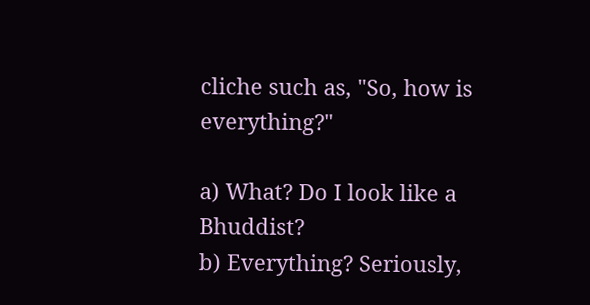cliche such as, "So, how is everything?"

a) What? Do I look like a Bhuddist?
b) Everything? Seriously,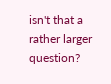isn't that a rather larger question?